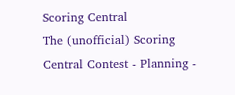Scoring Central
The (unofficial) Scoring Central Contest - Planning -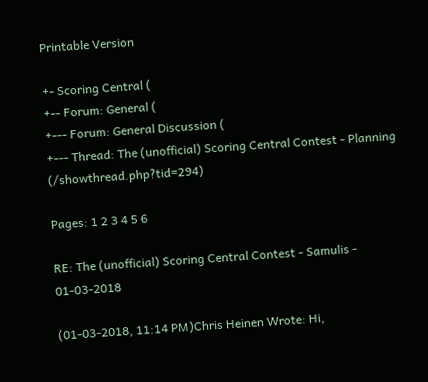Printable Version

+- Scoring Central (
+-- Forum: General (
+--- Forum: General Discussion (
+--- Thread: The (unofficial) Scoring Central Contest - Planning (/showthread.php?tid=294)

Pages: 1 2 3 4 5 6

RE: The (unofficial) Scoring Central Contest - Samulis - 01-03-2018

(01-03-2018, 11:14 PM)Chris Heinen Wrote: Hi,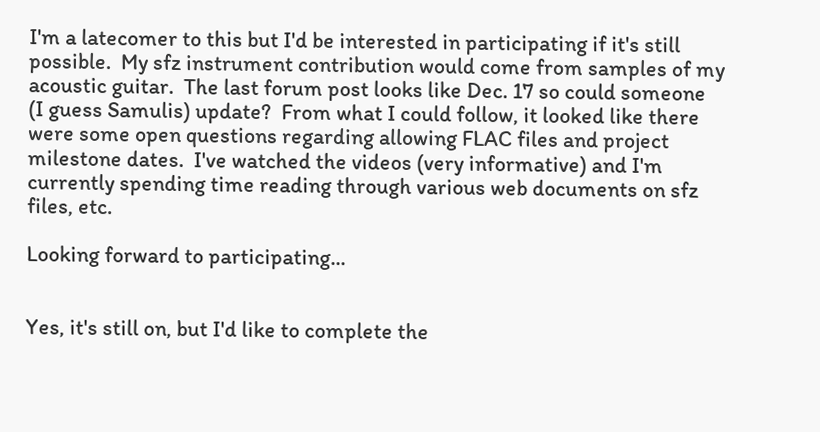I'm a latecomer to this but I'd be interested in participating if it's still possible.  My sfz instrument contribution would come from samples of my acoustic guitar.  The last forum post looks like Dec. 17 so could someone (I guess Samulis) update?  From what I could follow, it looked like there were some open questions regarding allowing FLAC files and project milestone dates.  I've watched the videos (very informative) and I'm currently spending time reading through various web documents on sfz files, etc.

Looking forward to participating...


Yes, it's still on, but I'd like to complete the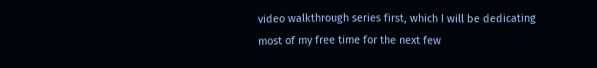video walkthrough series first, which I will be dedicating most of my free time for the next few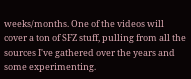weeks/months. One of the videos will cover a ton of SFZ stuff, pulling from all the sources I've gathered over the years and some experimenting.